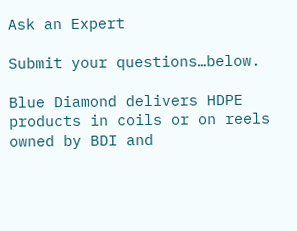Ask an Expert

Submit your questions…below.

Blue Diamond delivers HDPE products in coils or on reels owned by BDI and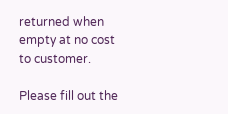returned when empty at no cost to customer.

Please fill out the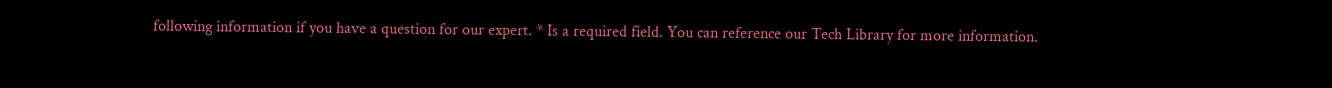following information if you have a question for our expert. * Is a required field. You can reference our Tech Library for more information.